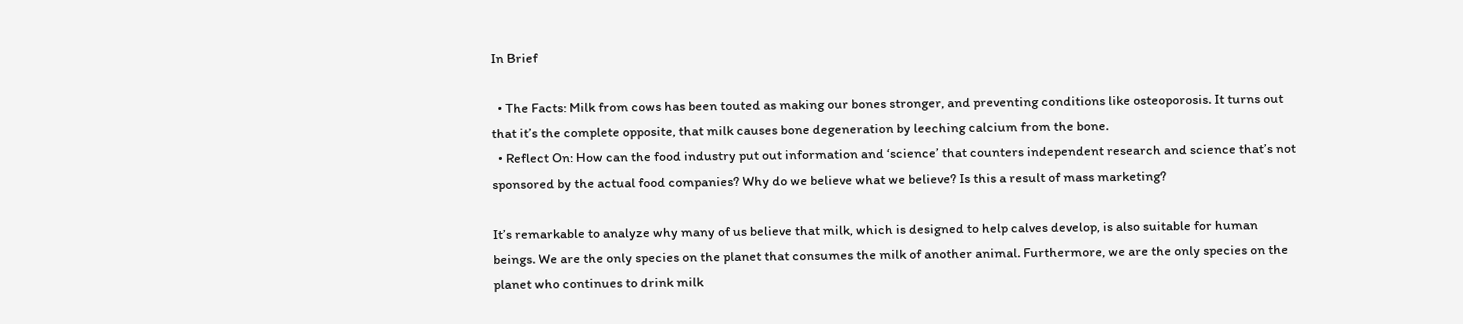In Brief

  • The Facts: Milk from cows has been touted as making our bones stronger, and preventing conditions like osteoporosis. It turns out that it’s the complete opposite, that milk causes bone degeneration by leeching calcium from the bone.
  • Reflect On: How can the food industry put out information and ‘science’ that counters independent research and science that’s not sponsored by the actual food companies? Why do we believe what we believe? Is this a result of mass marketing?

It’s remarkable to analyze why many of us believe that milk, which is designed to help calves develop, is also suitable for human beings. We are the only species on the planet that consumes the milk of another animal. Furthermore, we are the only species on the planet who continues to drink milk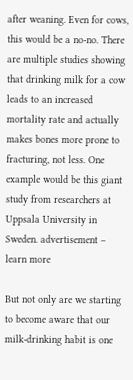after weaning. Even for cows, this would be a no-no. There are multiple studies showing that drinking milk for a cow leads to an increased mortality rate and actually makes bones more prone to fracturing, not less. One example would be this giant study from researchers at Uppsala University in Sweden. advertisement – learn more

But not only are we starting to become aware that our milk-drinking habit is one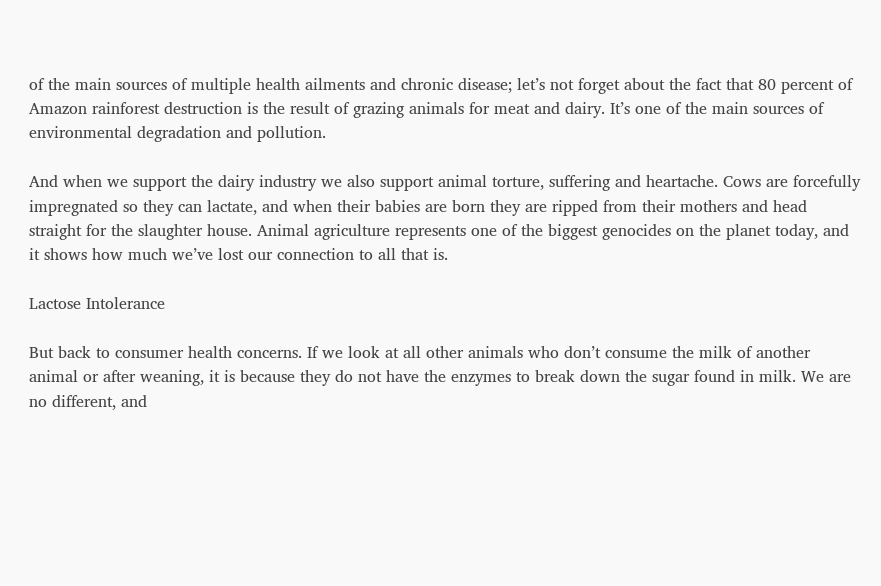of the main sources of multiple health ailments and chronic disease; let’s not forget about the fact that 80 percent of Amazon rainforest destruction is the result of grazing animals for meat and dairy. It’s one of the main sources of environmental degradation and pollution.

And when we support the dairy industry we also support animal torture, suffering and heartache. Cows are forcefully impregnated so they can lactate, and when their babies are born they are ripped from their mothers and head straight for the slaughter house. Animal agriculture represents one of the biggest genocides on the planet today, and it shows how much we’ve lost our connection to all that is.

Lactose Intolerance

But back to consumer health concerns. If we look at all other animals who don’t consume the milk of another animal or after weaning, it is because they do not have the enzymes to break down the sugar found in milk. We are no different, and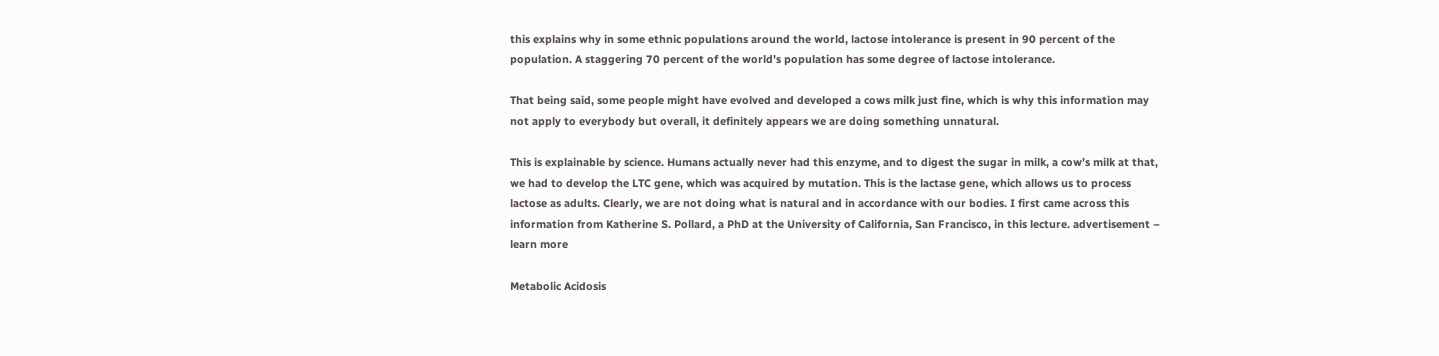this explains why in some ethnic populations around the world, lactose intolerance is present in 90 percent of the population. A staggering 70 percent of the world’s population has some degree of lactose intolerance.

That being said, some people might have evolved and developed a cows milk just fine, which is why this information may not apply to everybody but overall, it definitely appears we are doing something unnatural.

This is explainable by science. Humans actually never had this enzyme, and to digest the sugar in milk, a cow’s milk at that, we had to develop the LTC gene, which was acquired by mutation. This is the lactase gene, which allows us to process lactose as adults. Clearly, we are not doing what is natural and in accordance with our bodies. I first came across this information from Katherine S. Pollard, a PhD at the University of California, San Francisco, in this lecture. advertisement – learn more

Metabolic Acidosis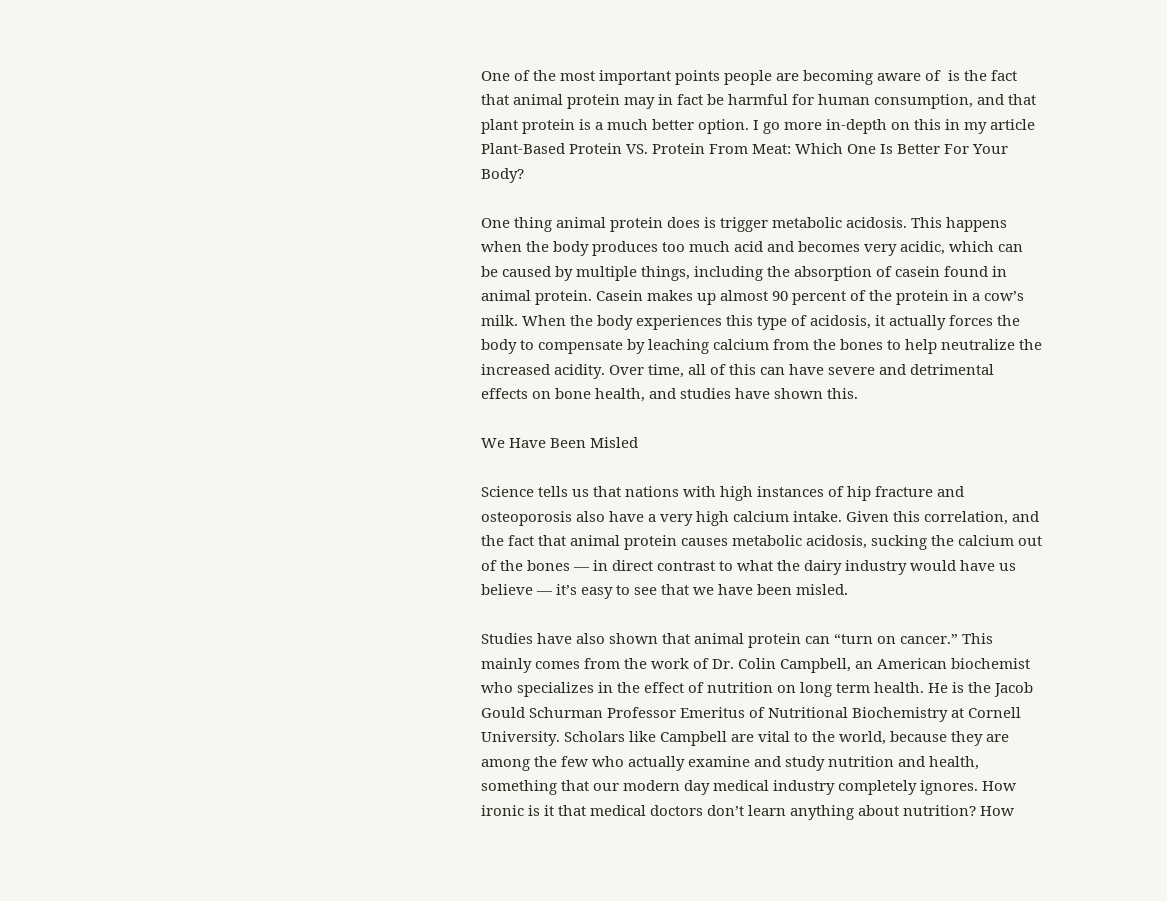One of the most important points people are becoming aware of  is the fact that animal protein may in fact be harmful for human consumption, and that plant protein is a much better option. I go more in-depth on this in my article Plant-Based Protein VS. Protein From Meat: Which One Is Better For Your Body?

One thing animal protein does is trigger metabolic acidosis. This happens when the body produces too much acid and becomes very acidic, which can be caused by multiple things, including the absorption of casein found in animal protein. Casein makes up almost 90 percent of the protein in a cow’s milk. When the body experiences this type of acidosis, it actually forces the body to compensate by leaching calcium from the bones to help neutralize the increased acidity. Over time, all of this can have severe and detrimental effects on bone health, and studies have shown this.

We Have Been Misled

Science tells us that nations with high instances of hip fracture and osteoporosis also have a very high calcium intake. Given this correlation, and the fact that animal protein causes metabolic acidosis, sucking the calcium out of the bones — in direct contrast to what the dairy industry would have us believe — it’s easy to see that we have been misled.

Studies have also shown that animal protein can “turn on cancer.” This mainly comes from the work of Dr. Colin Campbell, an American biochemist who specializes in the effect of nutrition on long term health. He is the Jacob Gould Schurman Professor Emeritus of Nutritional Biochemistry at Cornell University. Scholars like Campbell are vital to the world, because they are among the few who actually examine and study nutrition and health, something that our modern day medical industry completely ignores. How ironic is it that medical doctors don’t learn anything about nutrition? How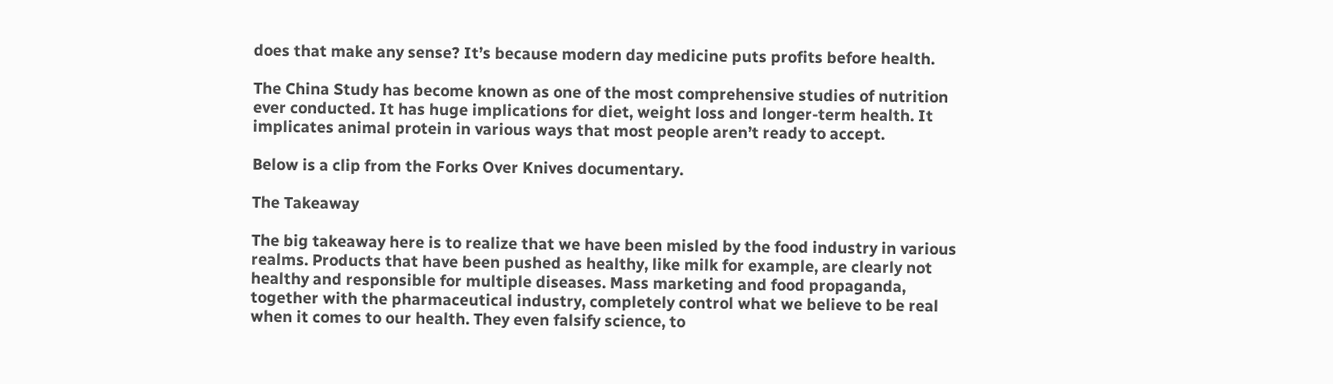does that make any sense? It’s because modern day medicine puts profits before health.

The China Study has become known as one of the most comprehensive studies of nutrition ever conducted. It has huge implications for diet, weight loss and longer-term health. It implicates animal protein in various ways that most people aren’t ready to accept.

Below is a clip from the Forks Over Knives documentary.

The Takeaway

The big takeaway here is to realize that we have been misled by the food industry in various realms. Products that have been pushed as healthy, like milk for example, are clearly not healthy and responsible for multiple diseases. Mass marketing and food propaganda, together with the pharmaceutical industry, completely control what we believe to be real when it comes to our health. They even falsify science, to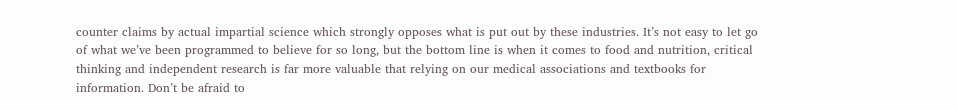counter claims by actual impartial science which strongly opposes what is put out by these industries. It’s not easy to let go of what we’ve been programmed to believe for so long, but the bottom line is when it comes to food and nutrition, critical thinking and independent research is far more valuable that relying on our medical associations and textbooks for information. Don’t be afraid to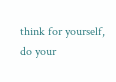think for yourself, do your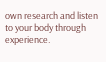own research and listen to your body through experience.